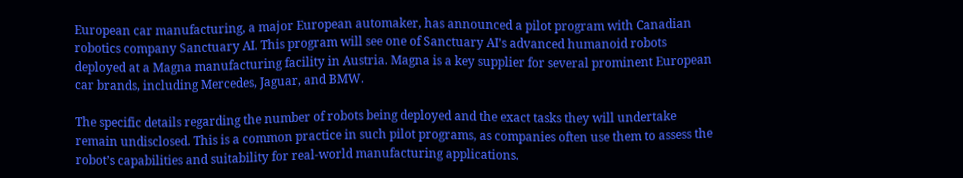European car manufacturing, a major European automaker, has announced a pilot program with Canadian robotics company Sanctuary AI. This program will see one of Sanctuary AI’s advanced humanoid robots deployed at a Magna manufacturing facility in Austria. Magna is a key supplier for several prominent European car brands, including Mercedes, Jaguar, and BMW.

The specific details regarding the number of robots being deployed and the exact tasks they will undertake remain undisclosed. This is a common practice in such pilot programs, as companies often use them to assess the robot’s capabilities and suitability for real-world manufacturing applications.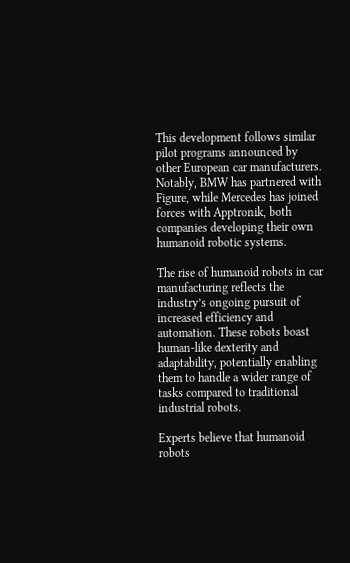This development follows similar pilot programs announced by other European car manufacturers. Notably, BMW has partnered with Figure, while Mercedes has joined forces with Apptronik, both companies developing their own humanoid robotic systems.

The rise of humanoid robots in car manufacturing reflects the industry’s ongoing pursuit of increased efficiency and automation. These robots boast human-like dexterity and adaptability, potentially enabling them to handle a wider range of tasks compared to traditional industrial robots.

Experts believe that humanoid robots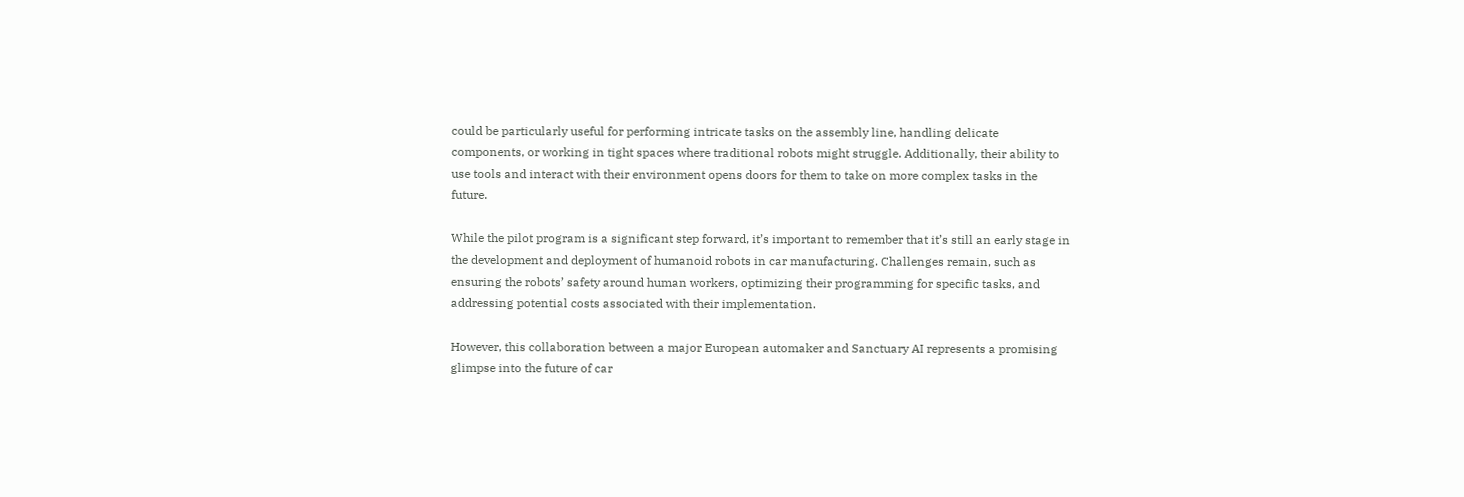could be particularly useful for performing intricate tasks on the assembly line, handling delicate components, or working in tight spaces where traditional robots might struggle. Additionally, their ability to use tools and interact with their environment opens doors for them to take on more complex tasks in the future.

While the pilot program is a significant step forward, it’s important to remember that it’s still an early stage in the development and deployment of humanoid robots in car manufacturing. Challenges remain, such as ensuring the robots’ safety around human workers, optimizing their programming for specific tasks, and addressing potential costs associated with their implementation.

However, this collaboration between a major European automaker and Sanctuary AI represents a promising glimpse into the future of car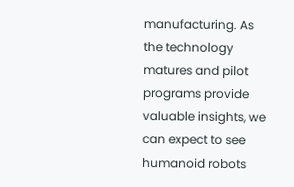manufacturing. As the technology matures and pilot programs provide valuable insights, we can expect to see humanoid robots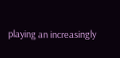playing an increasingly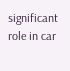significant role in car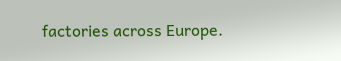factories across Europe.